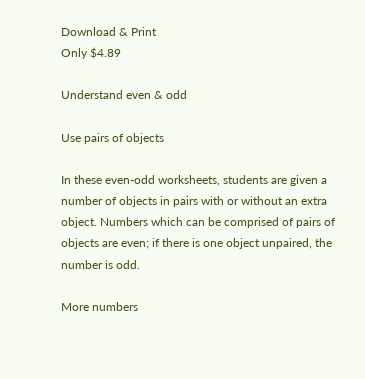Download & Print
Only $4.89

Understand even & odd

Use pairs of objects

In these even-odd worksheets, students are given a number of objects in pairs with or without an extra object. Numbers which can be comprised of pairs of objects are even; if there is one object unpaired, the number is odd.

More numbers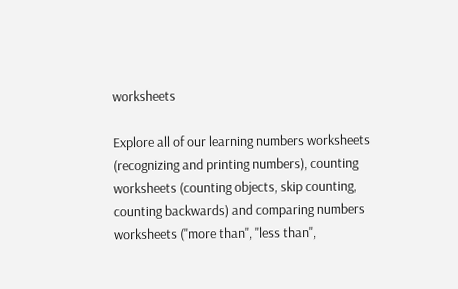worksheets

Explore all of our learning numbers worksheets (recognizing and printing numbers), counting worksheets (counting objects, skip counting, counting backwards) and comparing numbers worksheets ("more than", "less than",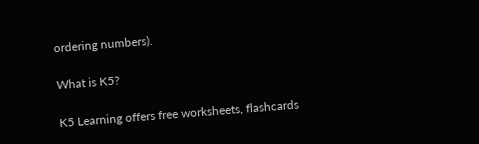ordering numbers).

What is K5?

K5 Learning offers free worksheets, flashcards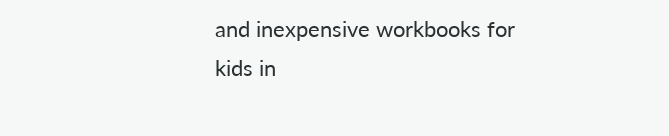and inexpensive workbooks for kids in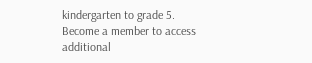kindergarten to grade 5. Become a member to access additional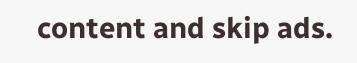content and skip ads.